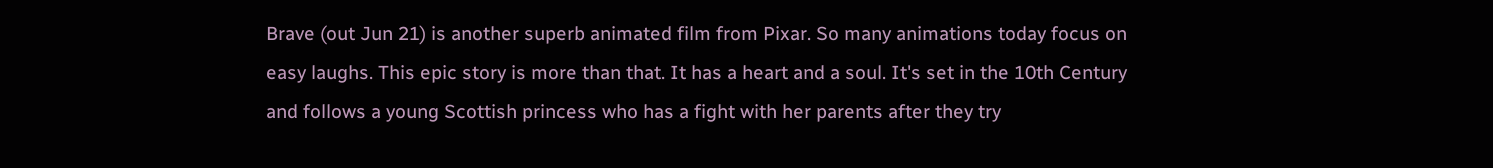Brave (out Jun 21) is another superb animated film from Pixar. So many animations today focus on easy laughs. This epic story is more than that. It has a heart and a soul. It's set in the 10th Century and follows a young Scottish princess who has a fight with her parents after they try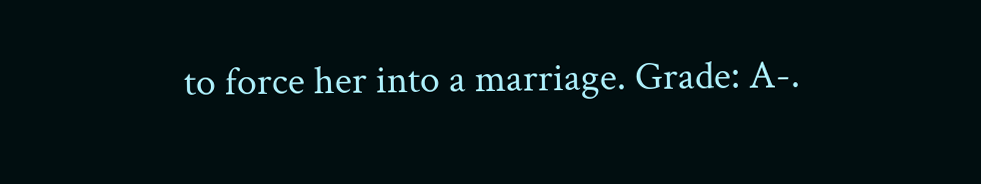to force her into a marriage. Grade: A-.